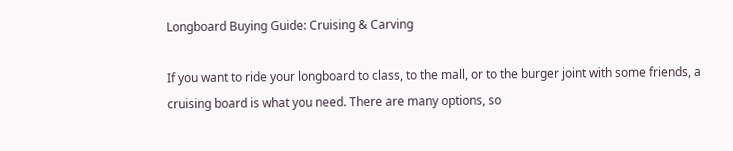Longboard Buying Guide: Cruising & Carving

If you want to ride your longboard to class, to the mall, or to the burger joint with some friends, a cruising board is what you need. There are many options, so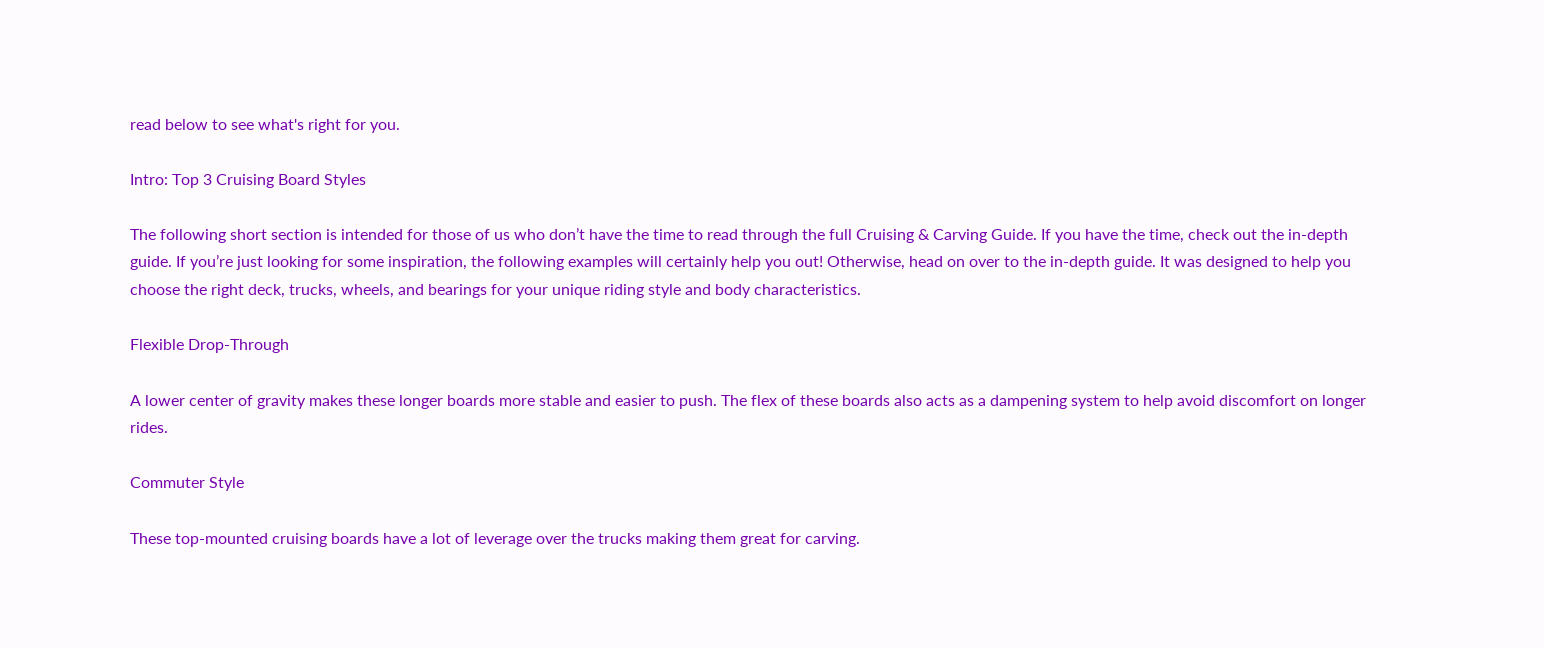read below to see what's right for you.

Intro: Top 3 Cruising Board Styles

The following short section is intended for those of us who don’t have the time to read through the full Cruising & Carving Guide. If you have the time, check out the in-depth guide. If you’re just looking for some inspiration, the following examples will certainly help you out! Otherwise, head on over to the in-depth guide. It was designed to help you choose the right deck, trucks, wheels, and bearings for your unique riding style and body characteristics.

Flexible Drop-Through

A lower center of gravity makes these longer boards more stable and easier to push. The flex of these boards also acts as a dampening system to help avoid discomfort on longer rides.

Commuter Style

These top-mounted cruising boards have a lot of leverage over the trucks making them great for carving.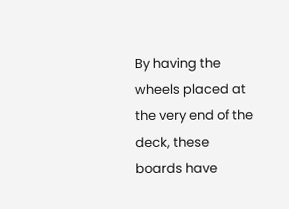By having the wheels placed at the very end of the deck, these boards have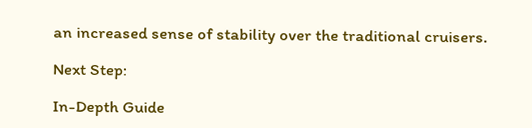an increased sense of stability over the traditional cruisers.

Next Step:

In-Depth Guide